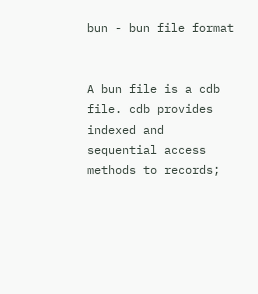bun - bun file format


A bun file is a cdb file. cdb provides indexed and sequential access methods to records;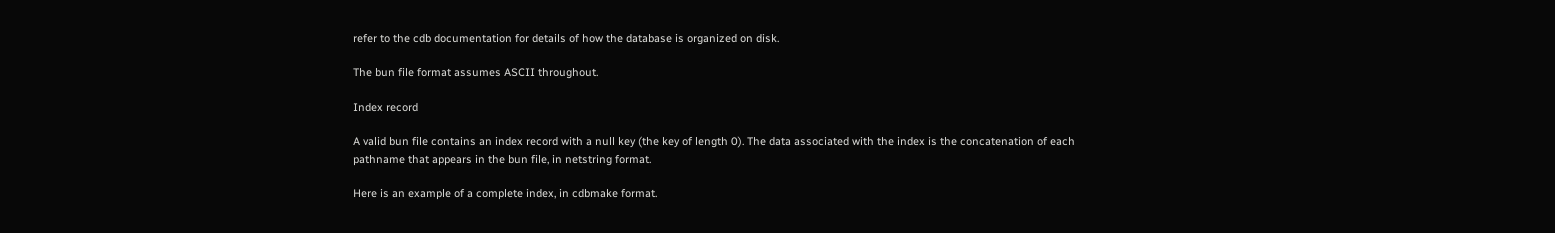refer to the cdb documentation for details of how the database is organized on disk.

The bun file format assumes ASCII throughout.

Index record

A valid bun file contains an index record with a null key (the key of length 0). The data associated with the index is the concatenation of each pathname that appears in the bun file, in netstring format.

Here is an example of a complete index, in cdbmake format.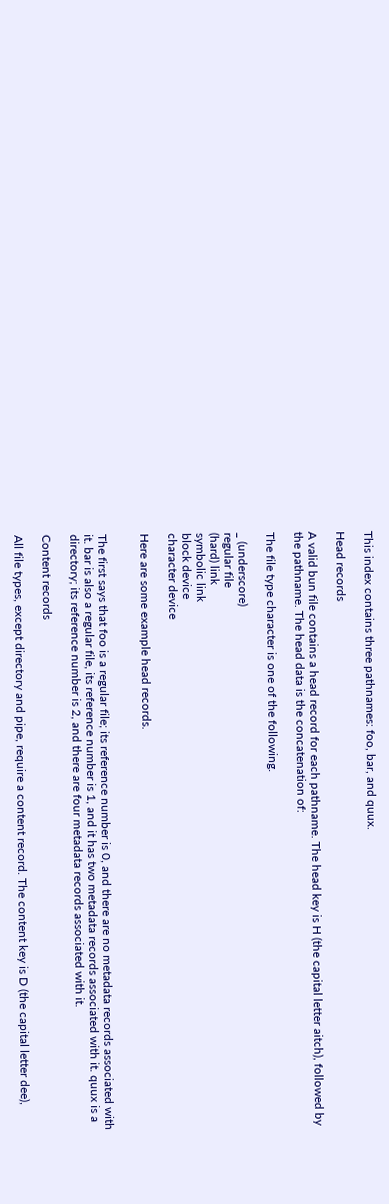This index contains three pathnames: foo, bar, and quux.

Head records

A valid bun file contains a head record for each pathname. The head key is H (the capital letter aitch), followed by the pathname. The head data is the concatenation of:

The file type character is one of the following.

_ (underscore)
regular file
(hard) link
symbolic link
block device
character device

Here are some example head records.


The first says that foo is a regular file; its reference number is 0, and there are no metadata records associated with it. bar is also a regular file, its reference number is 1, and it has two metadata records associated with it. quux is a directory; its reference number is 2, and there are four metadata records associated with it.

Content records

All file types, except directory and pipe, require a content record. The content key is D (the capital letter dee),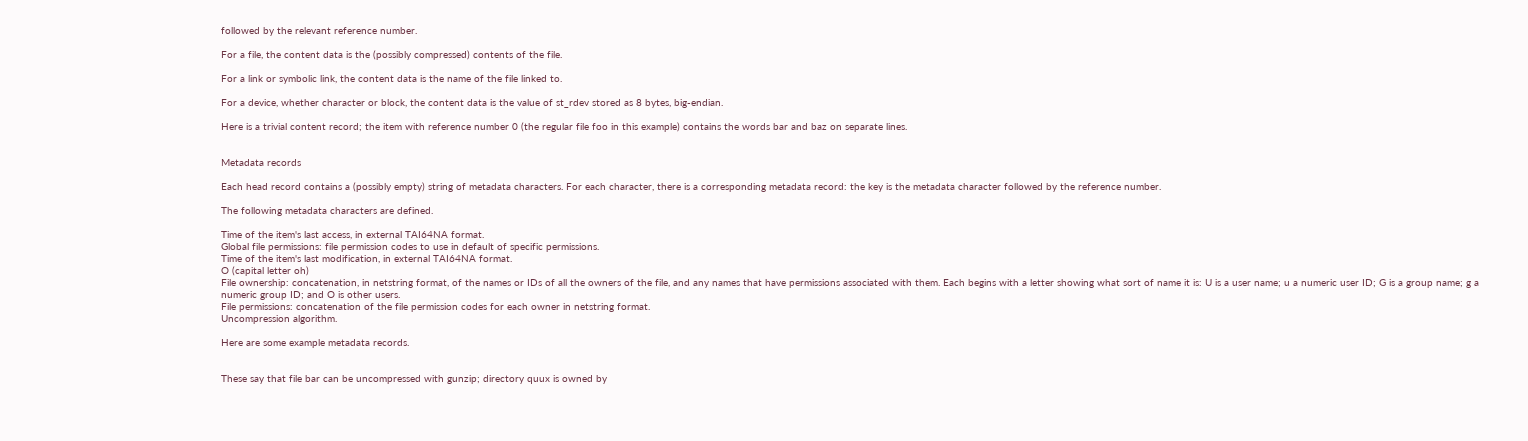followed by the relevant reference number.

For a file, the content data is the (possibly compressed) contents of the file.

For a link or symbolic link, the content data is the name of the file linked to.

For a device, whether character or block, the content data is the value of st_rdev stored as 8 bytes, big-endian.

Here is a trivial content record; the item with reference number 0 (the regular file foo in this example) contains the words bar and baz on separate lines.


Metadata records

Each head record contains a (possibly empty) string of metadata characters. For each character, there is a corresponding metadata record: the key is the metadata character followed by the reference number.

The following metadata characters are defined.

Time of the item's last access, in external TAI64NA format.
Global file permissions: file permission codes to use in default of specific permissions.
Time of the item's last modification, in external TAI64NA format.
O (capital letter oh)
File ownership: concatenation, in netstring format, of the names or IDs of all the owners of the file, and any names that have permissions associated with them. Each begins with a letter showing what sort of name it is: U is a user name; u a numeric user ID; G is a group name; g a numeric group ID; and O is other users.
File permissions: concatenation of the file permission codes for each owner in netstring format.
Uncompression algorithm.

Here are some example metadata records.


These say that file bar can be uncompressed with gunzip; directory quux is owned by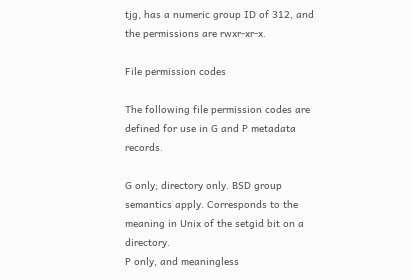tjg, has a numeric group ID of 312, and the permissions are rwxr-xr-x.

File permission codes

The following file permission codes are defined for use in G and P metadata records.

G only; directory only. BSD group semantics apply. Corresponds to the meaning in Unix of the setgid bit on a directory.
P only, and meaningless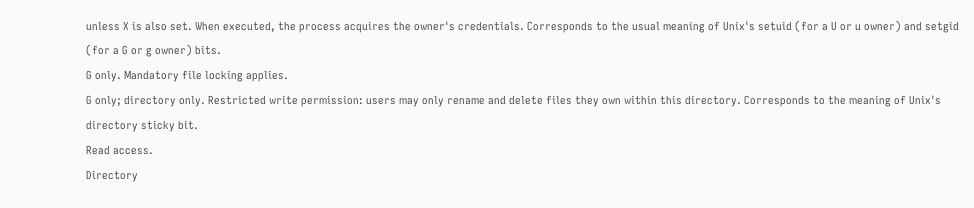unless X is also set. When executed, the process acquires the owner's credentials. Corresponds to the usual meaning of Unix's setuid (for a U or u owner) and setgid (for a G or g owner) bits.
G only. Mandatory file locking applies.
G only; directory only. Restricted write permission: users may only rename and delete files they own within this directory. Corresponds to the meaning of Unix's directory sticky bit.
Read access.
Directory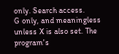only. Search access.
G only, and meaningless unless X is also set. The program's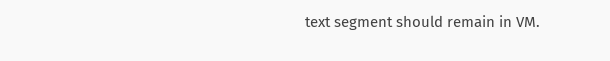text segment should remain in VM.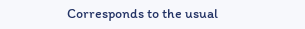Corresponds to the usual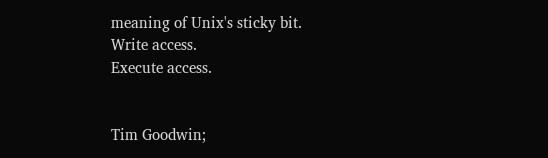meaning of Unix's sticky bit.
Write access.
Execute access.


Tim Goodwin;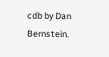cdb by Dan Bernstein.